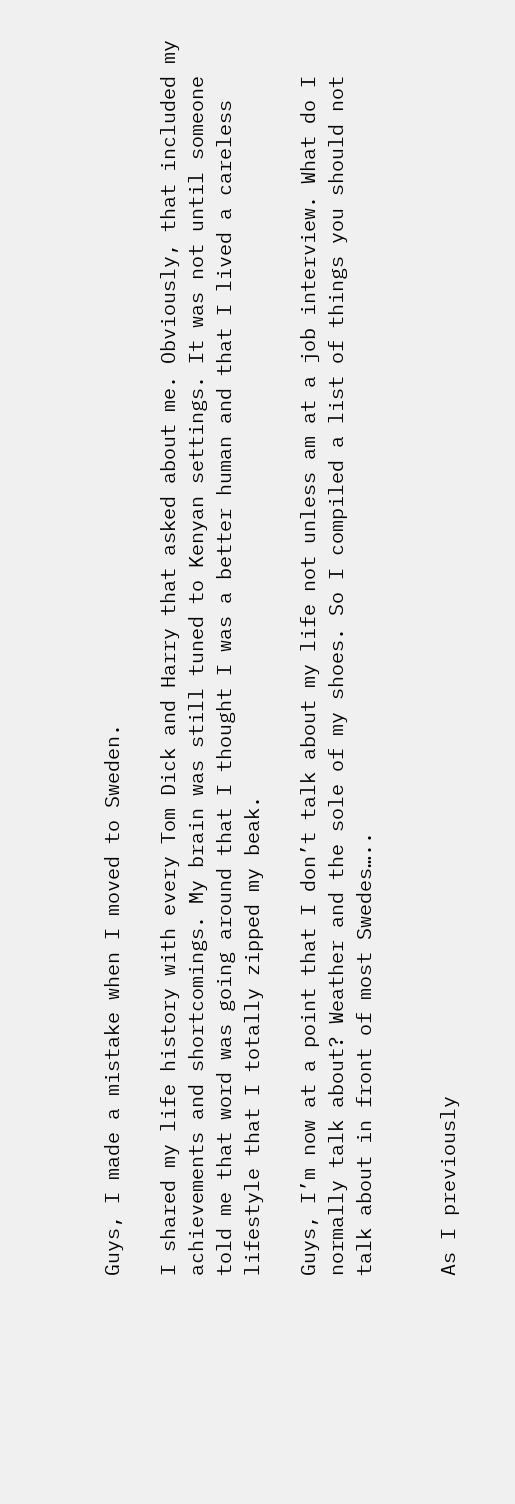Guys, I made a mistake when I moved to Sweden.

I shared my life history with every Tom Dick and Harry that asked about me. Obviously, that included my achievements and shortcomings. My brain was still tuned to Kenyan settings. It was not until someone told me that word was going around that I thought I was a better human and that I lived a careless lifestyle that I totally zipped my beak.

Guys, I’m now at a point that I don’t talk about my life not unless am at a job interview. What do I normally talk about? Weather and the sole of my shoes. So I compiled a list of things you should not talk about in front of most Swedes…..


As I previously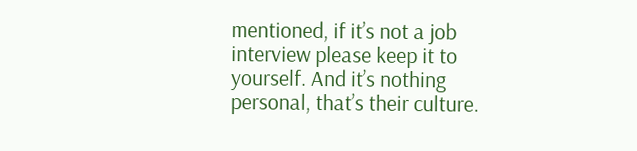mentioned, if it’s not a job interview please keep it to yourself. And it’s nothing personal, that’s their culture.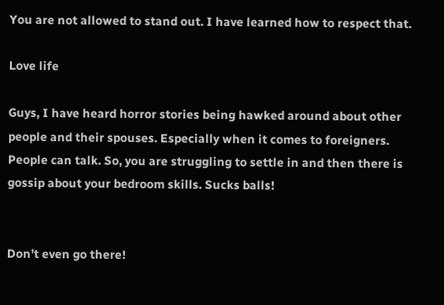You are not allowed to stand out. I have learned how to respect that.

Love life

Guys, I have heard horror stories being hawked around about other people and their spouses. Especially when it comes to foreigners. People can talk. So, you are struggling to settle in and then there is gossip about your bedroom skills. Sucks balls!


Don’t even go there!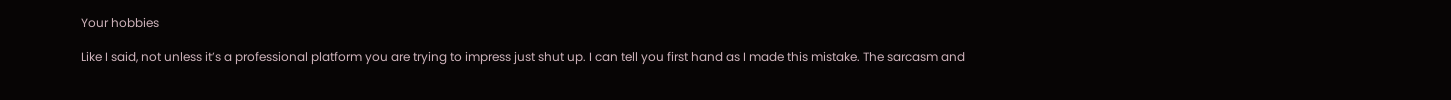Your hobbies

Like I said, not unless it’s a professional platform you are trying to impress just shut up. I can tell you first hand as I made this mistake. The sarcasm and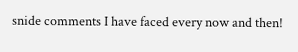snide comments I have faced every now and then!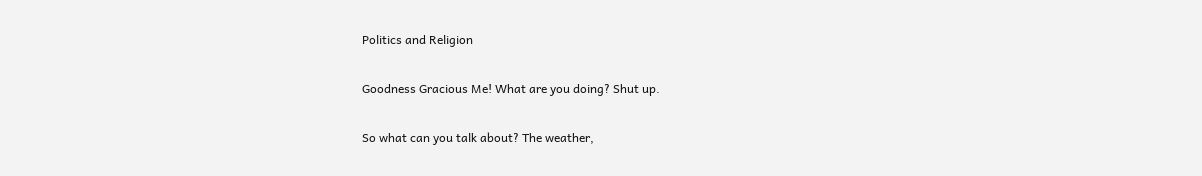Politics and Religion

Goodness Gracious Me! What are you doing? Shut up.

So what can you talk about? The weather,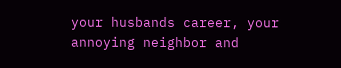your husbands career, your annoying neighbor and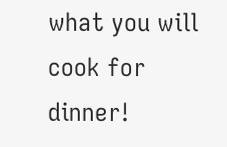what you will cook for dinner!